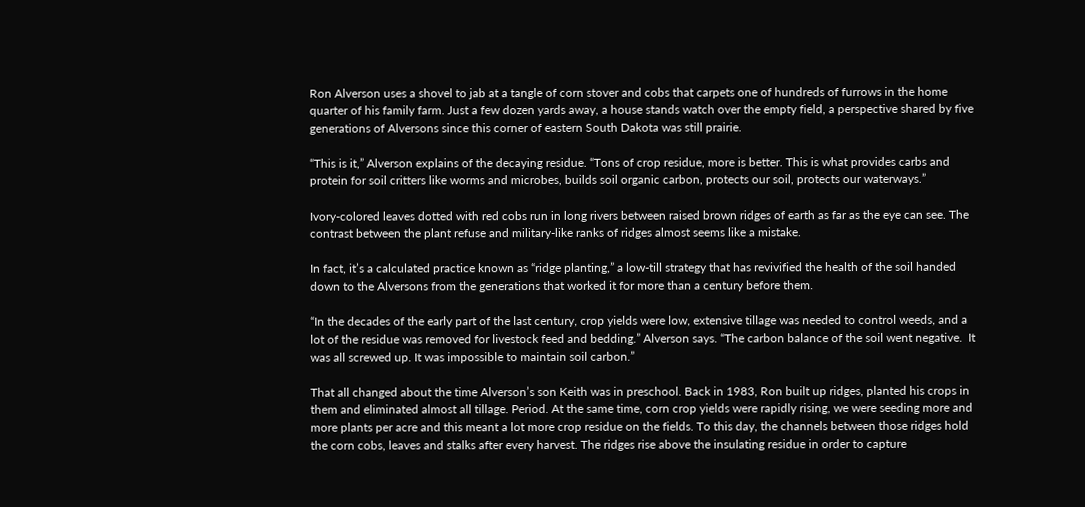Ron Alverson uses a shovel to jab at a tangle of corn stover and cobs that carpets one of hundreds of furrows in the home quarter of his family farm. Just a few dozen yards away, a house stands watch over the empty field, a perspective shared by five generations of Alversons since this corner of eastern South Dakota was still prairie.

“This is it,” Alverson explains of the decaying residue. “Tons of crop residue, more is better. This is what provides carbs and protein for soil critters like worms and microbes, builds soil organic carbon, protects our soil, protects our waterways.”

Ivory-colored leaves dotted with red cobs run in long rivers between raised brown ridges of earth as far as the eye can see. The contrast between the plant refuse and military-like ranks of ridges almost seems like a mistake.

In fact, it’s a calculated practice known as “ridge planting,” a low-till strategy that has revivified the health of the soil handed down to the Alversons from the generations that worked it for more than a century before them.

“In the decades of the early part of the last century, crop yields were low, extensive tillage was needed to control weeds, and a lot of the residue was removed for livestock feed and bedding.” Alverson says. “The carbon balance of the soil went negative.  It was all screwed up. It was impossible to maintain soil carbon.”

That all changed about the time Alverson’s son Keith was in preschool. Back in 1983, Ron built up ridges, planted his crops in them and eliminated almost all tillage. Period. At the same time, corn crop yields were rapidly rising, we were seeding more and more plants per acre and this meant a lot more crop residue on the fields. To this day, the channels between those ridges hold the corn cobs, leaves and stalks after every harvest. The ridges rise above the insulating residue in order to capture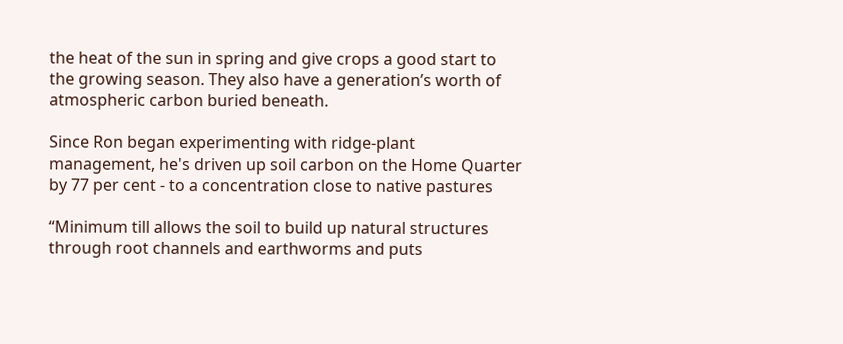the heat of the sun in spring and give crops a good start to the growing season. They also have a generation’s worth of atmospheric carbon buried beneath.

Since Ron began experimenting with ridge-plant management, he's driven up soil carbon on the Home Quarter by 77 per cent - to a concentration close to native pastures

“Minimum till allows the soil to build up natural structures through root channels and earthworms and puts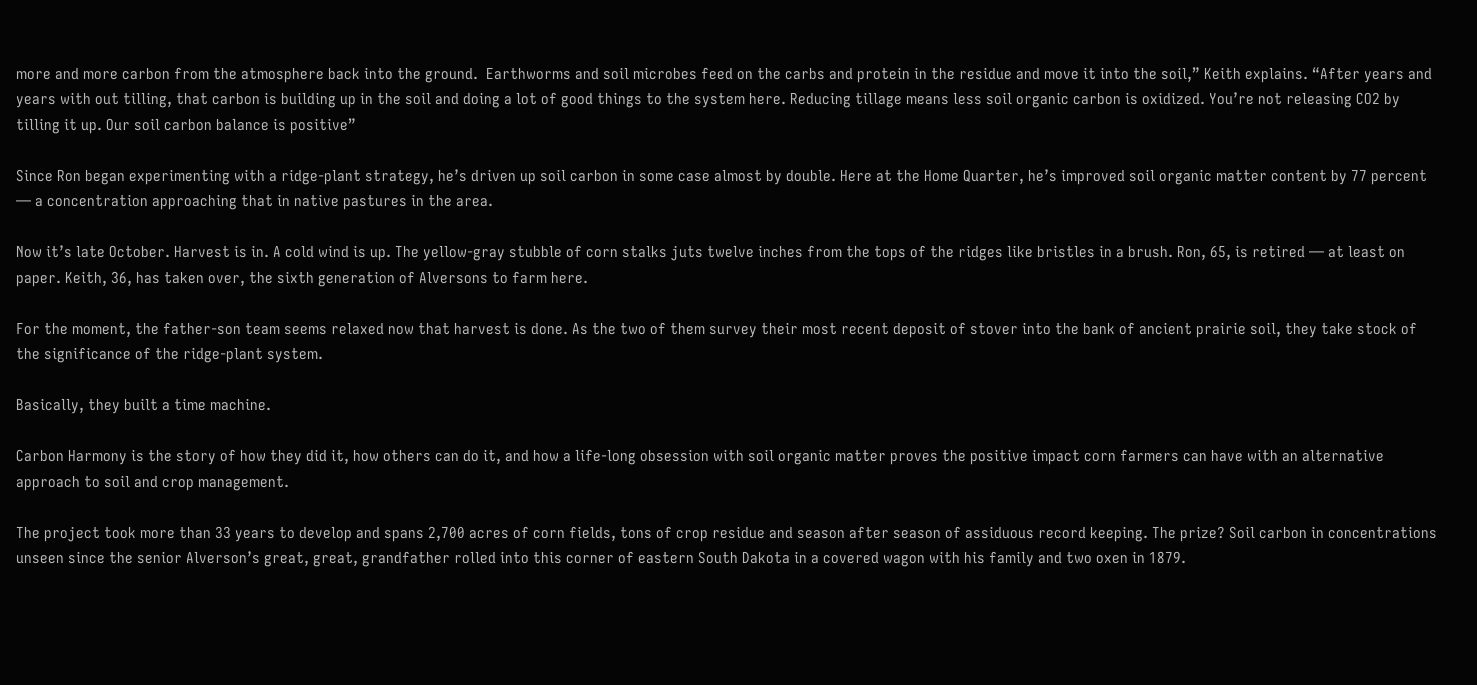more and more carbon from the atmosphere back into the ground.  Earthworms and soil microbes feed on the carbs and protein in the residue and move it into the soil,” Keith explains. “After years and years with out tilling, that carbon is building up in the soil and doing a lot of good things to the system here. Reducing tillage means less soil organic carbon is oxidized. You’re not releasing CO2 by tilling it up. Our soil carbon balance is positive”

Since Ron began experimenting with a ridge-plant strategy, he’s driven up soil carbon in some case almost by double. Here at the Home Quarter, he’s improved soil organic matter content by 77 percent — a concentration approaching that in native pastures in the area.

Now it’s late October. Harvest is in. A cold wind is up. The yellow-gray stubble of corn stalks juts twelve inches from the tops of the ridges like bristles in a brush. Ron, 65, is retired — at least on paper. Keith, 36, has taken over, the sixth generation of Alversons to farm here.

For the moment, the father-son team seems relaxed now that harvest is done. As the two of them survey their most recent deposit of stover into the bank of ancient prairie soil, they take stock of the significance of the ridge-plant system.

Basically, they built a time machine.

Carbon Harmony is the story of how they did it, how others can do it, and how a life-long obsession with soil organic matter proves the positive impact corn farmers can have with an alternative approach to soil and crop management.

The project took more than 33 years to develop and spans 2,700 acres of corn fields, tons of crop residue and season after season of assiduous record keeping. The prize? Soil carbon in concentrations unseen since the senior Alverson’s great, great, grandfather rolled into this corner of eastern South Dakota in a covered wagon with his family and two oxen in 1879.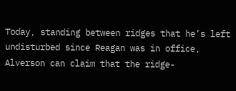Today, standing between ridges that he’s left undisturbed since Reagan was in office, Alverson can claim that the ridge-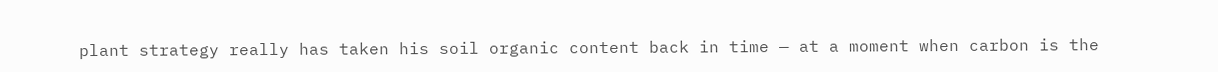plant strategy really has taken his soil organic content back in time — at a moment when carbon is the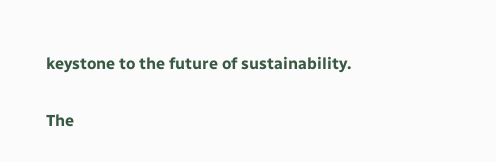keystone to the future of sustainability.

The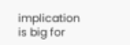implication is big for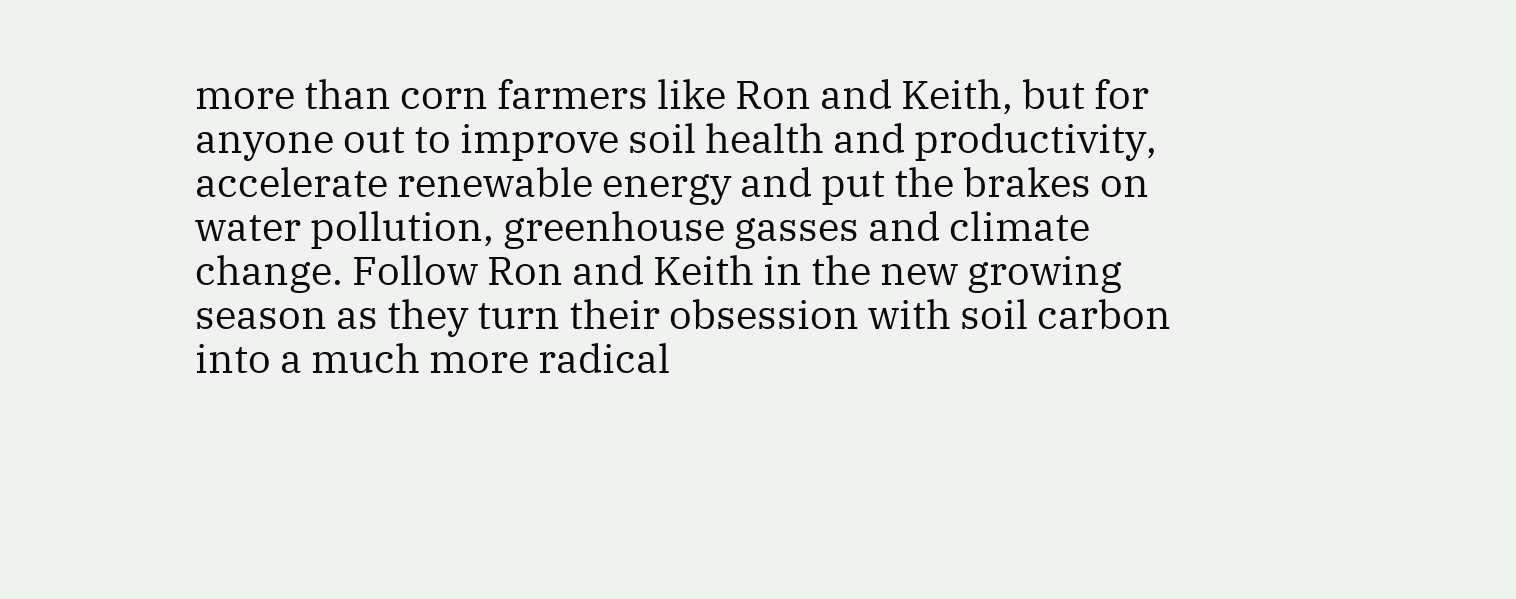more than corn farmers like Ron and Keith, but for anyone out to improve soil health and productivity, accelerate renewable energy and put the brakes on water pollution, greenhouse gasses and climate change. Follow Ron and Keith in the new growing season as they turn their obsession with soil carbon into a much more radical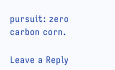pursuit: zero carbon corn.

Leave a Reply